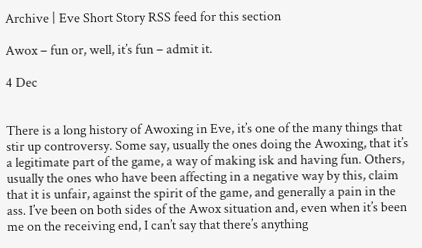Archive | Eve Short Story RSS feed for this section

Awox – fun or, well, it’s fun – admit it.

4 Dec


There is a long history of Awoxing in Eve, it’s one of the many things that stir up controversy. Some say, usually the ones doing the Awoxing, that it’s a legitimate part of the game, a way of making isk and having fun. Others, usually the ones who have been affecting in a negative way by this, claim that it is unfair, against the spirit of the game, and generally a pain in the ass. I’ve been on both sides of the Awox situation and, even when it’s been me on the receiving end, I can’t say that there’s anything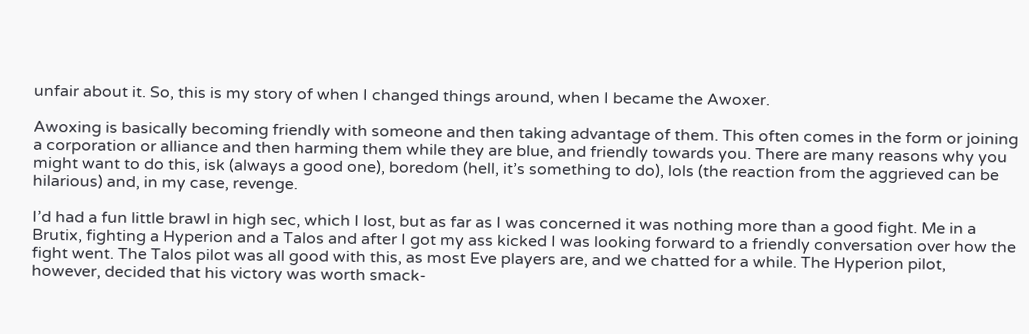unfair about it. So, this is my story of when I changed things around, when I became the Awoxer.

Awoxing is basically becoming friendly with someone and then taking advantage of them. This often comes in the form or joining a corporation or alliance and then harming them while they are blue, and friendly towards you. There are many reasons why you might want to do this, isk (always a good one), boredom (hell, it’s something to do), lols (the reaction from the aggrieved can be hilarious) and, in my case, revenge.

I’d had a fun little brawl in high sec, which I lost, but as far as I was concerned it was nothing more than a good fight. Me in a Brutix, fighting a Hyperion and a Talos and after I got my ass kicked I was looking forward to a friendly conversation over how the fight went. The Talos pilot was all good with this, as most Eve players are, and we chatted for a while. The Hyperion pilot, however, decided that his victory was worth smack-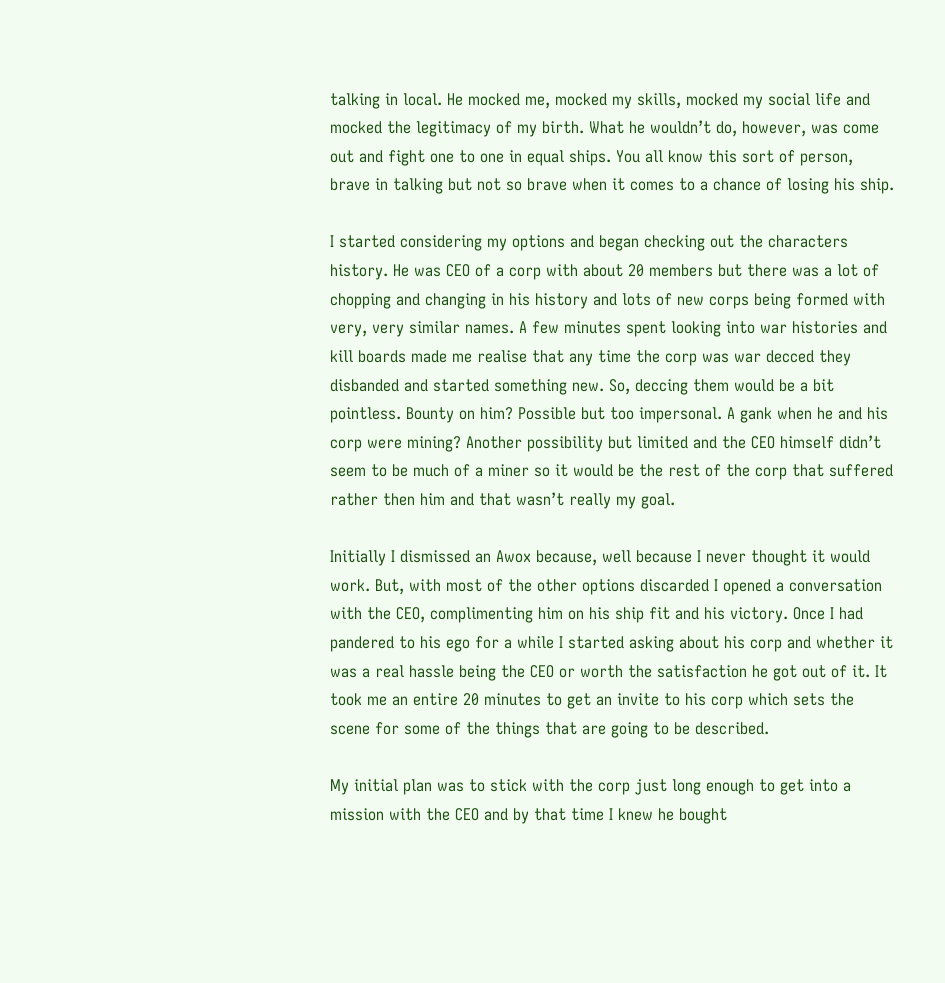talking in local. He mocked me, mocked my skills, mocked my social life and mocked the legitimacy of my birth. What he wouldn’t do, however, was come out and fight one to one in equal ships. You all know this sort of person, brave in talking but not so brave when it comes to a chance of losing his ship.

I started considering my options and began checking out the characters history. He was CEO of a corp with about 20 members but there was a lot of chopping and changing in his history and lots of new corps being formed with very, very similar names. A few minutes spent looking into war histories and kill boards made me realise that any time the corp was war decced they disbanded and started something new. So, deccing them would be a bit pointless. Bounty on him? Possible but too impersonal. A gank when he and his corp were mining? Another possibility but limited and the CEO himself didn’t seem to be much of a miner so it would be the rest of the corp that suffered rather then him and that wasn’t really my goal.

Initially I dismissed an Awox because, well because I never thought it would work. But, with most of the other options discarded I opened a conversation with the CEO, complimenting him on his ship fit and his victory. Once I had pandered to his ego for a while I started asking about his corp and whether it was a real hassle being the CEO or worth the satisfaction he got out of it. It took me an entire 20 minutes to get an invite to his corp which sets the scene for some of the things that are going to be described.

My initial plan was to stick with the corp just long enough to get into a mission with the CEO and by that time I knew he bought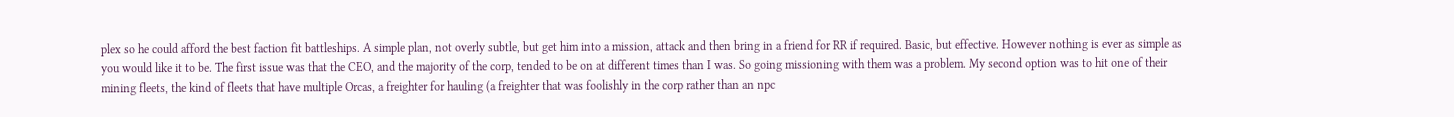plex so he could afford the best faction fit battleships. A simple plan, not overly subtle, but get him into a mission, attack and then bring in a friend for RR if required. Basic, but effective. However nothing is ever as simple as you would like it to be. The first issue was that the CEO, and the majority of the corp, tended to be on at different times than I was. So going missioning with them was a problem. My second option was to hit one of their mining fleets, the kind of fleets that have multiple Orcas, a freighter for hauling (a freighter that was foolishly in the corp rather than an npc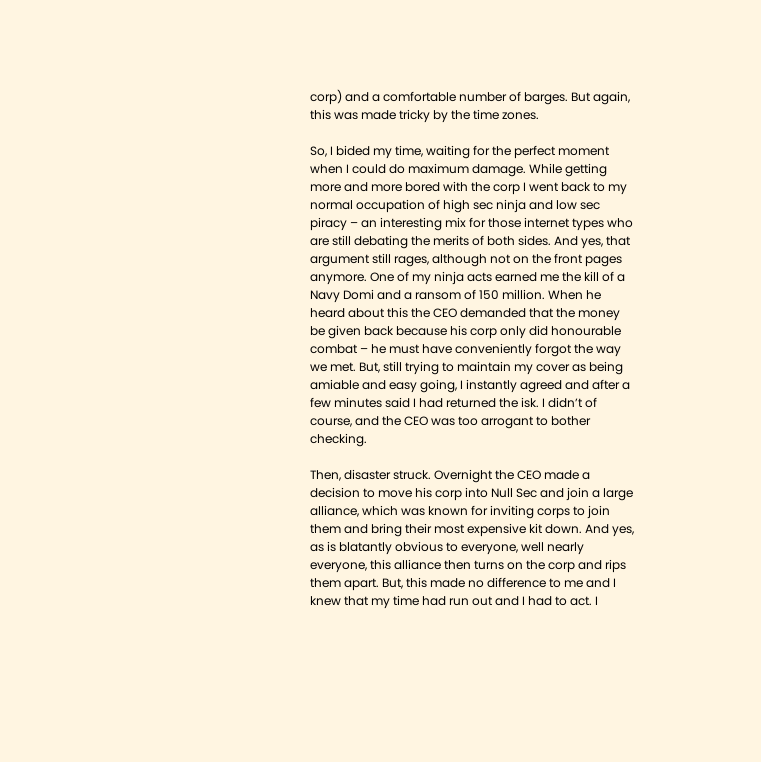corp) and a comfortable number of barges. But again, this was made tricky by the time zones.

So, I bided my time, waiting for the perfect moment when I could do maximum damage. While getting more and more bored with the corp I went back to my normal occupation of high sec ninja and low sec piracy – an interesting mix for those internet types who are still debating the merits of both sides. And yes, that argument still rages, although not on the front pages anymore. One of my ninja acts earned me the kill of a Navy Domi and a ransom of 150 million. When he heard about this the CEO demanded that the money be given back because his corp only did honourable combat – he must have conveniently forgot the way we met. But, still trying to maintain my cover as being amiable and easy going, I instantly agreed and after a few minutes said I had returned the isk. I didn’t of course, and the CEO was too arrogant to bother checking.

Then, disaster struck. Overnight the CEO made a decision to move his corp into Null Sec and join a large alliance, which was known for inviting corps to join them and bring their most expensive kit down. And yes, as is blatantly obvious to everyone, well nearly everyone, this alliance then turns on the corp and rips them apart. But, this made no difference to me and I knew that my time had run out and I had to act. I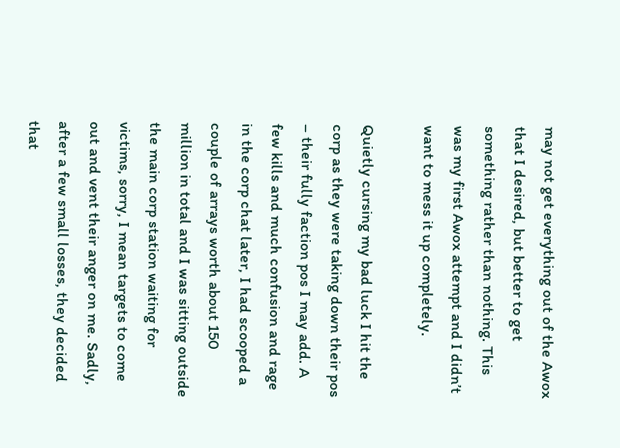may not get everything out of the Awox that I desired, but better to get something rather than nothing. This was my first Awox attempt and I didn’t want to mess it up completely.

Quietly cursing my bad luck I hit the corp as they were taking down their pos – their fully faction pos I may add. A few kills and much confusion and rage in the corp chat later, I had scooped a couple of arrays worth about 150 million in total and I was sitting outside the main corp station waiting for victims, sorry, I mean targets to come out and vent their anger on me. Sadly, after a few small losses, they decided that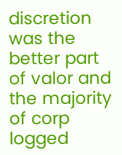discretion was the better part of valor and the majority of corp logged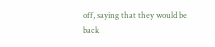off, saying that they would be back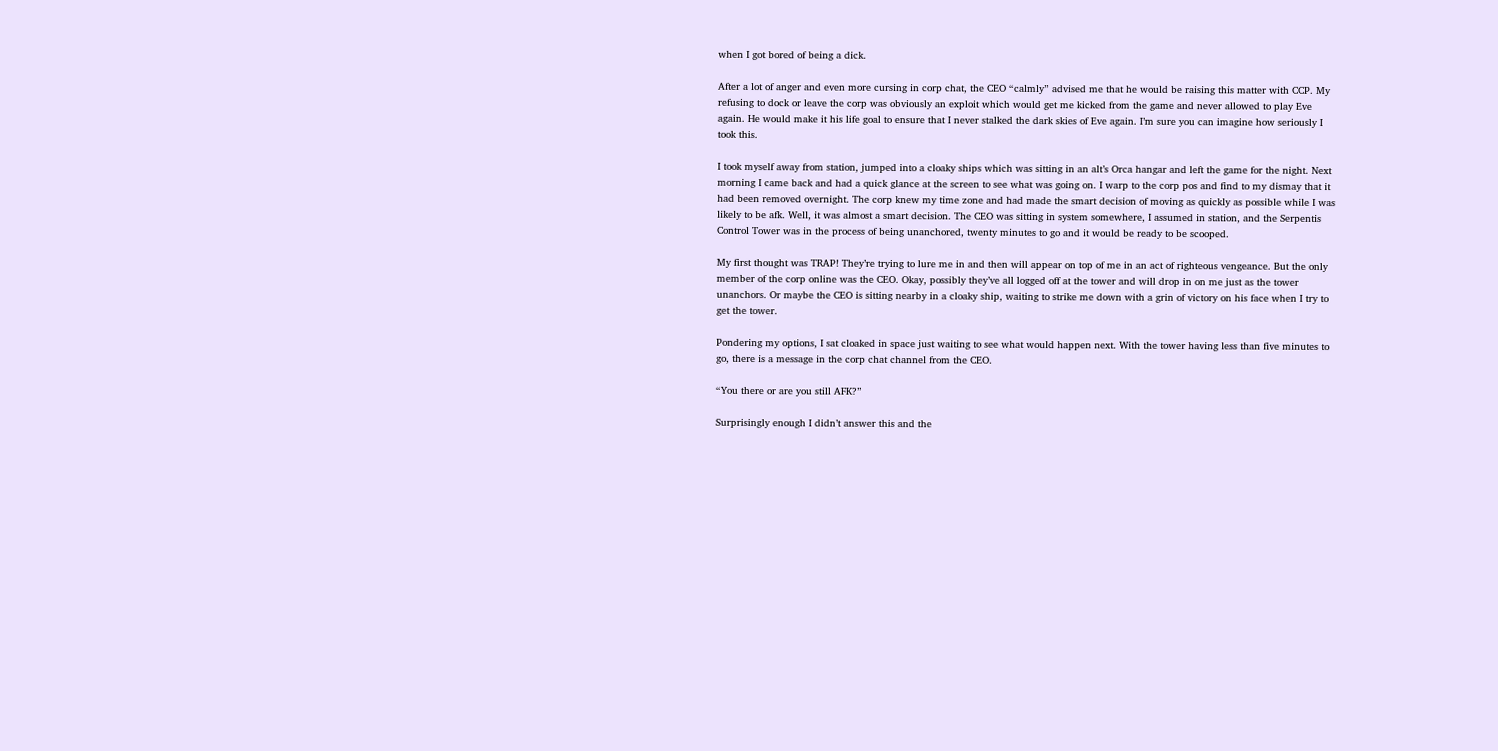when I got bored of being a dick.

After a lot of anger and even more cursing in corp chat, the CEO “calmly” advised me that he would be raising this matter with CCP. My refusing to dock or leave the corp was obviously an exploit which would get me kicked from the game and never allowed to play Eve again. He would make it his life goal to ensure that I never stalked the dark skies of Eve again. I’m sure you can imagine how seriously I took this.

I took myself away from station, jumped into a cloaky ships which was sitting in an alt’s Orca hangar and left the game for the night. Next morning I came back and had a quick glance at the screen to see what was going on. I warp to the corp pos and find to my dismay that it had been removed overnight. The corp knew my time zone and had made the smart decision of moving as quickly as possible while I was likely to be afk. Well, it was almost a smart decision. The CEO was sitting in system somewhere, I assumed in station, and the Serpentis Control Tower was in the process of being unanchored, twenty minutes to go and it would be ready to be scooped.

My first thought was TRAP! They’re trying to lure me in and then will appear on top of me in an act of righteous vengeance. But the only member of the corp online was the CEO. Okay, possibly they’ve all logged off at the tower and will drop in on me just as the tower unanchors. Or maybe the CEO is sitting nearby in a cloaky ship, waiting to strike me down with a grin of victory on his face when I try to get the tower.

Pondering my options, I sat cloaked in space just waiting to see what would happen next. With the tower having less than five minutes to go, there is a message in the corp chat channel from the CEO.

“You there or are you still AFK?”

Surprisingly enough I didn’t answer this and the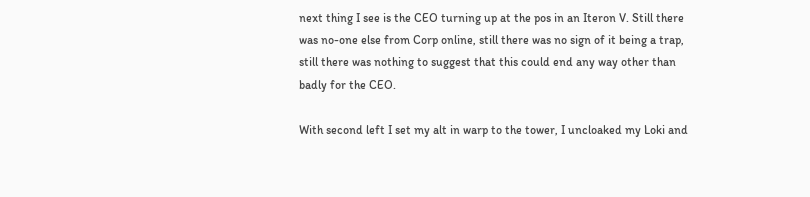next thing I see is the CEO turning up at the pos in an Iteron V. Still there was no-one else from Corp online, still there was no sign of it being a trap, still there was nothing to suggest that this could end any way other than badly for the CEO.

With second left I set my alt in warp to the tower, I uncloaked my Loki and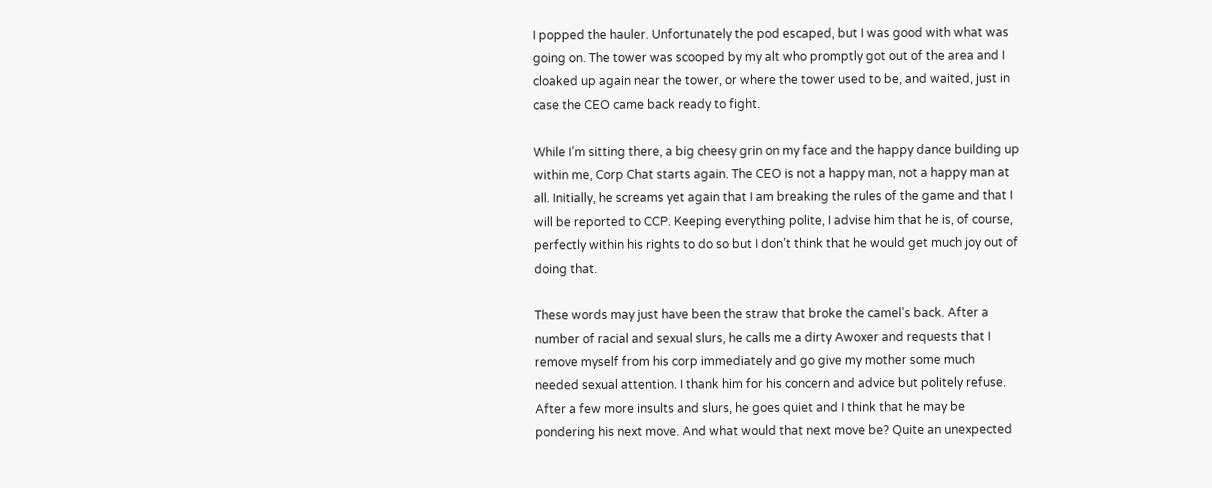I popped the hauler. Unfortunately the pod escaped, but I was good with what was going on. The tower was scooped by my alt who promptly got out of the area and I cloaked up again near the tower, or where the tower used to be, and waited, just in case the CEO came back ready to fight.

While I’m sitting there, a big cheesy grin on my face and the happy dance building up within me, Corp Chat starts again. The CEO is not a happy man, not a happy man at all. Initially, he screams yet again that I am breaking the rules of the game and that I will be reported to CCP. Keeping everything polite, I advise him that he is, of course, perfectly within his rights to do so but I don’t think that he would get much joy out of doing that.

These words may just have been the straw that broke the camel’s back. After a number of racial and sexual slurs, he calls me a dirty Awoxer and requests that I remove myself from his corp immediately and go give my mother some much needed sexual attention. I thank him for his concern and advice but politely refuse. After a few more insults and slurs, he goes quiet and I think that he may be pondering his next move. And what would that next move be? Quite an unexpected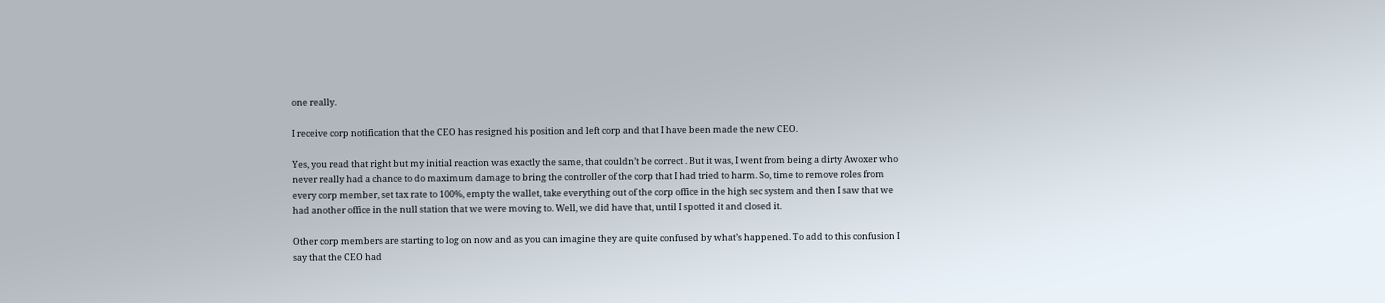one really.

I receive corp notification that the CEO has resigned his position and left corp and that I have been made the new CEO.

Yes, you read that right but my initial reaction was exactly the same, that couldn’t be correct . But it was, I went from being a dirty Awoxer who never really had a chance to do maximum damage to bring the controller of the corp that I had tried to harm. So, time to remove roles from every corp member, set tax rate to 100%, empty the wallet, take everything out of the corp office in the high sec system and then I saw that we had another office in the null station that we were moving to. Well, we did have that, until I spotted it and closed it.

Other corp members are starting to log on now and as you can imagine they are quite confused by what’s happened. To add to this confusion I say that the CEO had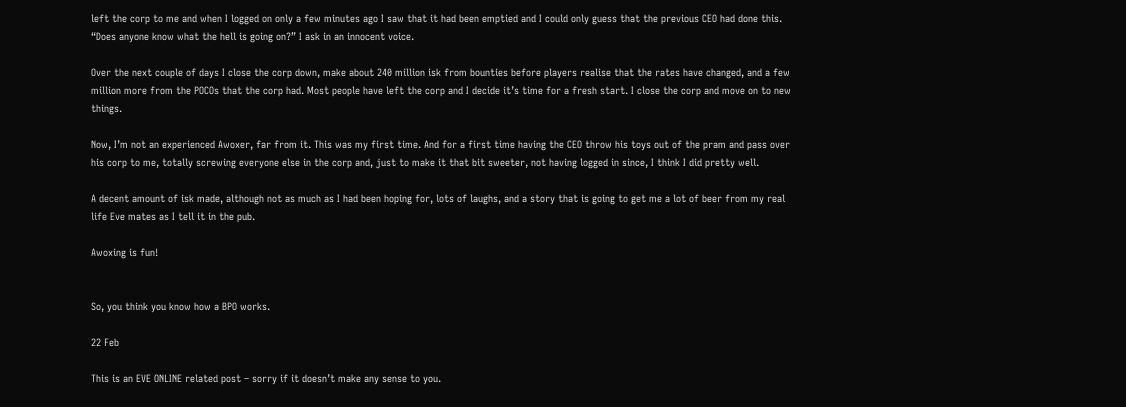left the corp to me and when I logged on only a few minutes ago I saw that it had been emptied and I could only guess that the previous CEO had done this. “Does anyone know what the hell is going on?” I ask in an innocent voice.

Over the next couple of days I close the corp down, make about 240 million isk from bounties before players realise that the rates have changed, and a few million more from the POCOs that the corp had. Most people have left the corp and I decide it’s time for a fresh start. I close the corp and move on to new things.

Now, I’m not an experienced Awoxer, far from it. This was my first time. And for a first time having the CEO throw his toys out of the pram and pass over his corp to me, totally screwing everyone else in the corp and, just to make it that bit sweeter, not having logged in since, I think I did pretty well.

A decent amount of isk made, although not as much as I had been hoping for, lots of laughs, and a story that is going to get me a lot of beer from my real life Eve mates as I tell it in the pub.

Awoxing is fun!


So, you think you know how a BPO works.

22 Feb

This is an EVE ONLINE related post – sorry if it doesn’t make any sense to you.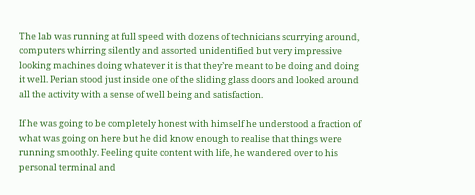The lab was running at full speed with dozens of technicians scurrying around, computers whirring silently and assorted unidentified but very impressive looking machines doing whatever it is that they’re meant to be doing and doing it well. Perian stood just inside one of the sliding glass doors and looked around all the activity with a sense of well being and satisfaction.

If he was going to be completely honest with himself he understood a fraction of what was going on here but he did know enough to realise that things were running smoothly. Feeling quite content with life, he wandered over to his personal terminal and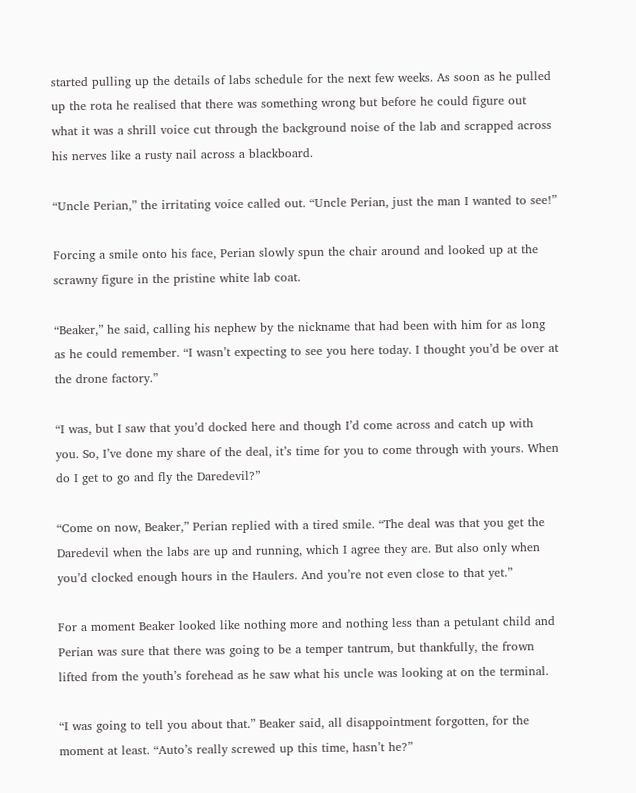started pulling up the details of labs schedule for the next few weeks. As soon as he pulled up the rota he realised that there was something wrong but before he could figure out what it was a shrill voice cut through the background noise of the lab and scrapped across his nerves like a rusty nail across a blackboard.

“Uncle Perian,” the irritating voice called out. “Uncle Perian, just the man I wanted to see!”

Forcing a smile onto his face, Perian slowly spun the chair around and looked up at the scrawny figure in the pristine white lab coat.

“Beaker,” he said, calling his nephew by the nickname that had been with him for as long as he could remember. “I wasn’t expecting to see you here today. I thought you’d be over at the drone factory.”

“I was, but I saw that you’d docked here and though I’d come across and catch up with you. So, I’ve done my share of the deal, it’s time for you to come through with yours. When do I get to go and fly the Daredevil?”

“Come on now, Beaker,” Perian replied with a tired smile. “The deal was that you get the Daredevil when the labs are up and running, which I agree they are. But also only when you’d clocked enough hours in the Haulers. And you’re not even close to that yet.”

For a moment Beaker looked like nothing more and nothing less than a petulant child and Perian was sure that there was going to be a temper tantrum, but thankfully, the frown lifted from the youth’s forehead as he saw what his uncle was looking at on the terminal.

“I was going to tell you about that.” Beaker said, all disappointment forgotten, for the moment at least. “Auto’s really screwed up this time, hasn’t he?”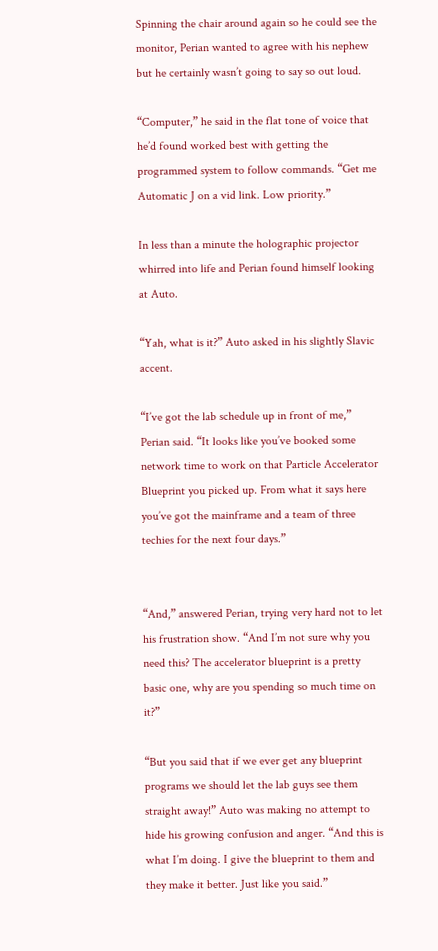Spinning the chair around again so he could see the monitor, Perian wanted to agree with his nephew but he certainly wasn’t going to say so out loud.

“Computer,” he said in the flat tone of voice that he’d found worked best with getting the programmed system to follow commands. “Get me Automatic J on a vid link. Low priority.”

In less than a minute the holographic projector whirred into life and Perian found himself looking at Auto.

“Yah, what is it?” Auto asked in his slightly Slavic accent.

“I’ve got the lab schedule up in front of me,” Perian said. “It looks like you’ve booked some network time to work on that Particle Accelerator Blueprint you picked up. From what it says here you’ve got the mainframe and a team of three techies for the next four days.”


“And,” answered Perian, trying very hard not to let his frustration show. “And I’m not sure why you need this? The accelerator blueprint is a pretty basic one, why are you spending so much time on it?”

“But you said that if we ever get any blueprint programs we should let the lab guys see them straight away!” Auto was making no attempt to hide his growing confusion and anger. “And this is what I’m doing. I give the blueprint to them and they make it better. Just like you said.”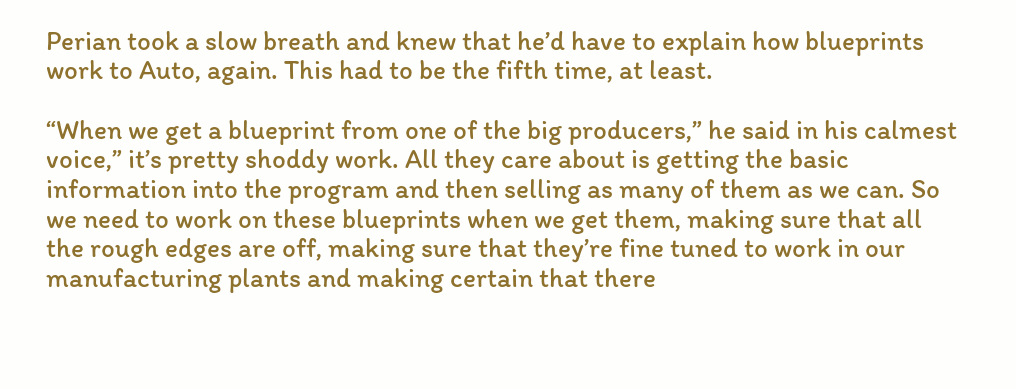Perian took a slow breath and knew that he’d have to explain how blueprints work to Auto, again. This had to be the fifth time, at least.

“When we get a blueprint from one of the big producers,” he said in his calmest voice,” it’s pretty shoddy work. All they care about is getting the basic information into the program and then selling as many of them as we can. So we need to work on these blueprints when we get them, making sure that all the rough edges are off, making sure that they’re fine tuned to work in our manufacturing plants and making certain that there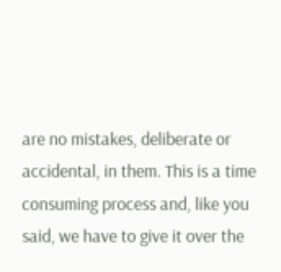are no mistakes, deliberate or accidental, in them. This is a time consuming process and, like you said, we have to give it over the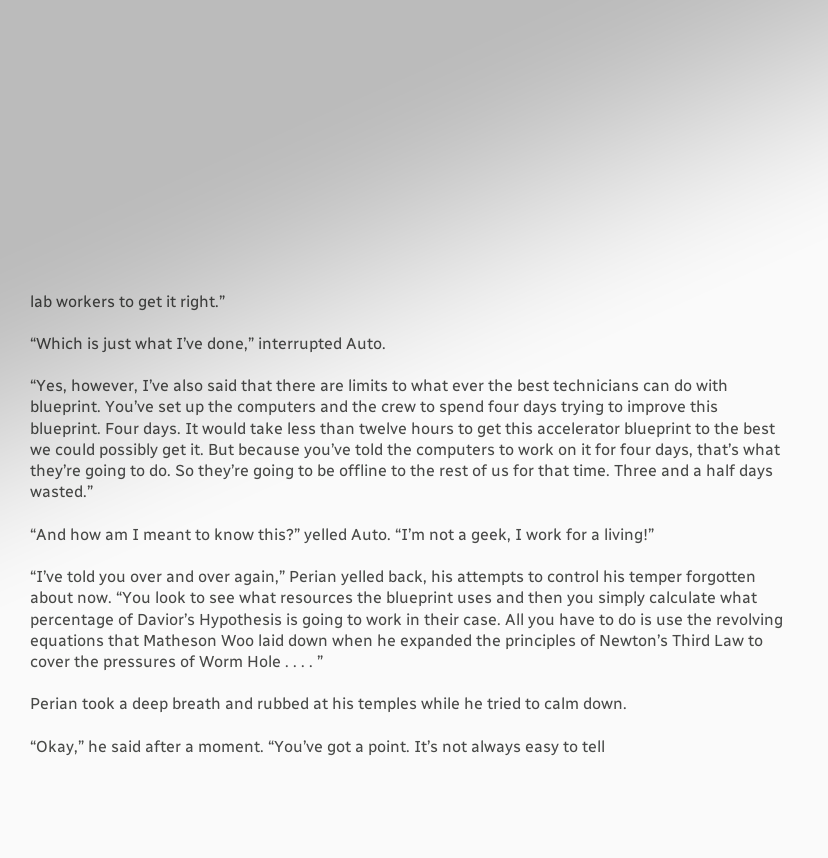lab workers to get it right.”

“Which is just what I’ve done,” interrupted Auto.

“Yes, however, I’ve also said that there are limits to what ever the best technicians can do with blueprint. You’ve set up the computers and the crew to spend four days trying to improve this blueprint. Four days. It would take less than twelve hours to get this accelerator blueprint to the best we could possibly get it. But because you’ve told the computers to work on it for four days, that’s what they’re going to do. So they’re going to be offline to the rest of us for that time. Three and a half days wasted.”

“And how am I meant to know this?” yelled Auto. “I’m not a geek, I work for a living!”

“I’ve told you over and over again,” Perian yelled back, his attempts to control his temper forgotten about now. “You look to see what resources the blueprint uses and then you simply calculate what percentage of Davior’s Hypothesis is going to work in their case. All you have to do is use the revolving equations that Matheson Woo laid down when he expanded the principles of Newton’s Third Law to cover the pressures of Worm Hole . . . . ”

Perian took a deep breath and rubbed at his temples while he tried to calm down.

“Okay,” he said after a moment. “You’ve got a point. It’s not always easy to tell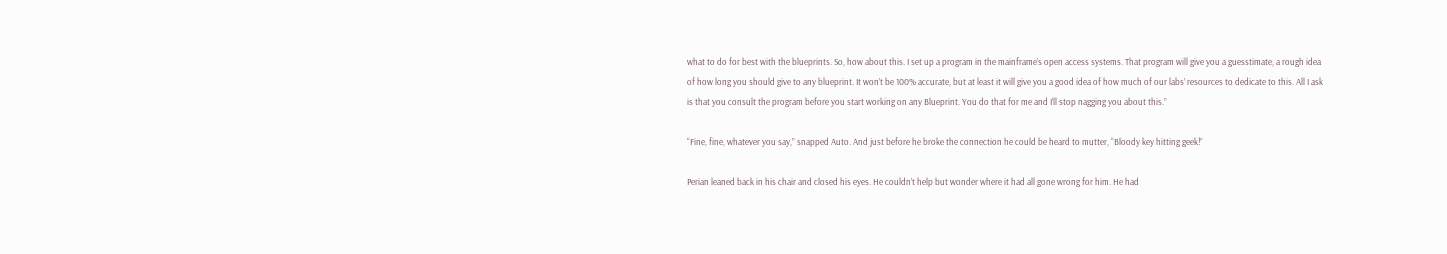what to do for best with the blueprints. So, how about this. I set up a program in the mainframe’s open access systems. That program will give you a guesstimate, a rough idea of how long you should give to any blueprint. It won’t be 100% accurate, but at least it will give you a good idea of how much of our labs’ resources to dedicate to this. All I ask is that you consult the program before you start working on any Blueprint. You do that for me and I’ll stop nagging you about this.”

“Fine, fine, whatever you say,” snapped Auto. And just before he broke the connection he could be heard to mutter, “Bloody key hitting geek!”

Perian leaned back in his chair and closed his eyes. He couldn’t help but wonder where it had all gone wrong for him. He had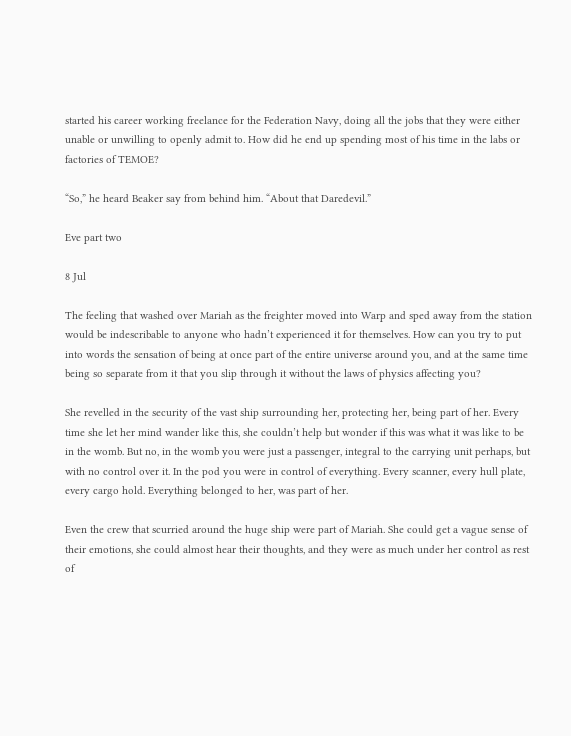started his career working freelance for the Federation Navy, doing all the jobs that they were either unable or unwilling to openly admit to. How did he end up spending most of his time in the labs or factories of TEMOE?

“So,” he heard Beaker say from behind him. “About that Daredevil.”

Eve part two

8 Jul

The feeling that washed over Mariah as the freighter moved into Warp and sped away from the station would be indescribable to anyone who hadn’t experienced it for themselves. How can you try to put into words the sensation of being at once part of the entire universe around you, and at the same time being so separate from it that you slip through it without the laws of physics affecting you?

She revelled in the security of the vast ship surrounding her, protecting her, being part of her. Every time she let her mind wander like this, she couldn’t help but wonder if this was what it was like to be in the womb. But no, in the womb you were just a passenger, integral to the carrying unit perhaps, but with no control over it. In the pod you were in control of everything. Every scanner, every hull plate, every cargo hold. Everything belonged to her, was part of her.

Even the crew that scurried around the huge ship were part of Mariah. She could get a vague sense of their emotions, she could almost hear their thoughts, and they were as much under her control as rest of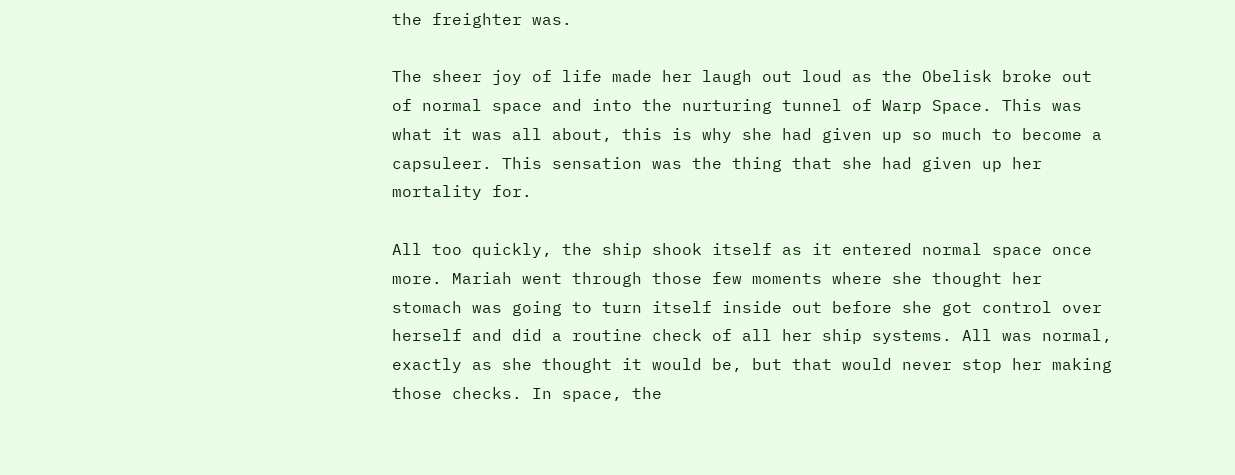the freighter was.

The sheer joy of life made her laugh out loud as the Obelisk broke out of normal space and into the nurturing tunnel of Warp Space. This was what it was all about, this is why she had given up so much to become a capsuleer. This sensation was the thing that she had given up her mortality for.

All too quickly, the ship shook itself as it entered normal space once more. Mariah went through those few moments where she thought her stomach was going to turn itself inside out before she got control over herself and did a routine check of all her ship systems. All was normal, exactly as she thought it would be, but that would never stop her making those checks. In space, the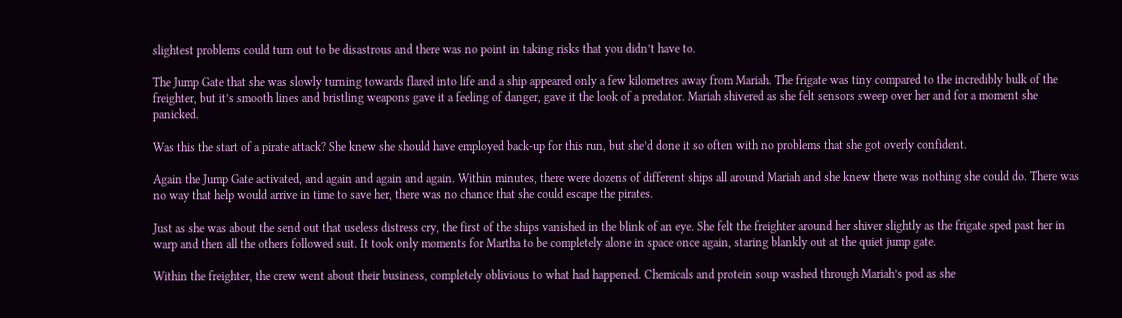slightest problems could turn out to be disastrous and there was no point in taking risks that you didn’t have to.

The Jump Gate that she was slowly turning towards flared into life and a ship appeared only a few kilometres away from Mariah. The frigate was tiny compared to the incredibly bulk of the freighter, but it’s smooth lines and bristling weapons gave it a feeling of danger, gave it the look of a predator. Mariah shivered as she felt sensors sweep over her and for a moment she panicked.

Was this the start of a pirate attack? She knew she should have employed back-up for this run, but she’d done it so often with no problems that she got overly confident.

Again the Jump Gate activated, and again and again and again. Within minutes, there were dozens of different ships all around Mariah and she knew there was nothing she could do. There was no way that help would arrive in time to save her, there was no chance that she could escape the pirates.

Just as she was about the send out that useless distress cry, the first of the ships vanished in the blink of an eye. She felt the freighter around her shiver slightly as the frigate sped past her in warp and then all the others followed suit. It took only moments for Martha to be completely alone in space once again, staring blankly out at the quiet jump gate.

Within the freighter, the crew went about their business, completely oblivious to what had happened. Chemicals and protein soup washed through Mariah’s pod as she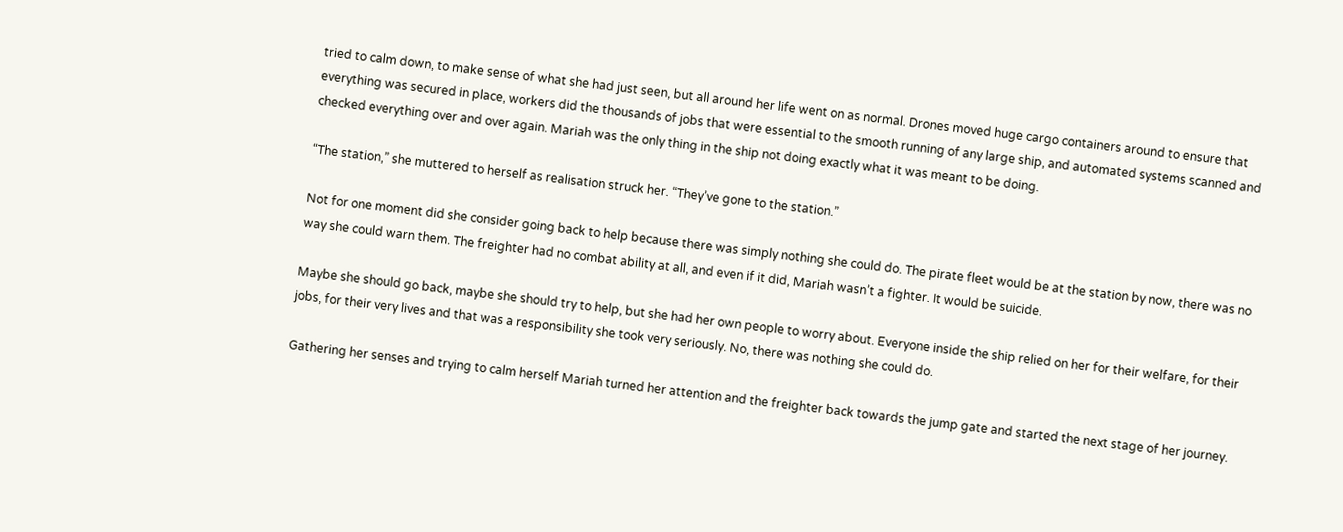tried to calm down, to make sense of what she had just seen, but all around her life went on as normal. Drones moved huge cargo containers around to ensure that everything was secured in place, workers did the thousands of jobs that were essential to the smooth running of any large ship, and automated systems scanned and checked everything over and over again. Mariah was the only thing in the ship not doing exactly what it was meant to be doing.

“The station,” she muttered to herself as realisation struck her. “They’ve gone to the station.”

Not for one moment did she consider going back to help because there was simply nothing she could do. The pirate fleet would be at the station by now, there was no way she could warn them. The freighter had no combat ability at all, and even if it did, Mariah wasn’t a fighter. It would be suicide.

Maybe she should go back, maybe she should try to help, but she had her own people to worry about. Everyone inside the ship relied on her for their welfare, for their jobs, for their very lives and that was a responsibility she took very seriously. No, there was nothing she could do.

Gathering her senses and trying to calm herself Mariah turned her attention and the freighter back towards the jump gate and started the next stage of her journey.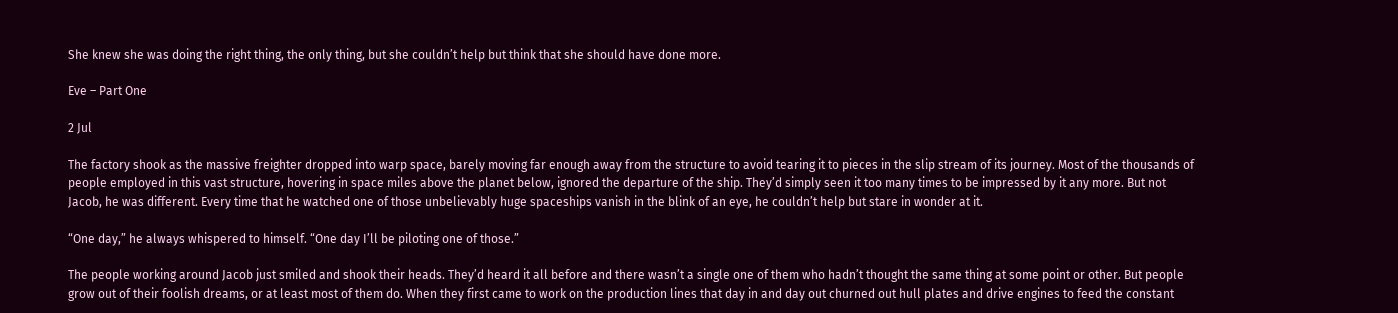She knew she was doing the right thing, the only thing, but she couldn’t help but think that she should have done more.

Eve – Part One

2 Jul

The factory shook as the massive freighter dropped into warp space, barely moving far enough away from the structure to avoid tearing it to pieces in the slip stream of its journey. Most of the thousands of people employed in this vast structure, hovering in space miles above the planet below, ignored the departure of the ship. They’d simply seen it too many times to be impressed by it any more. But not Jacob, he was different. Every time that he watched one of those unbelievably huge spaceships vanish in the blink of an eye, he couldn’t help but stare in wonder at it.

“One day,” he always whispered to himself. “One day I’ll be piloting one of those.”

The people working around Jacob just smiled and shook their heads. They’d heard it all before and there wasn’t a single one of them who hadn’t thought the same thing at some point or other. But people grow out of their foolish dreams, or at least most of them do. When they first came to work on the production lines that day in and day out churned out hull plates and drive engines to feed the constant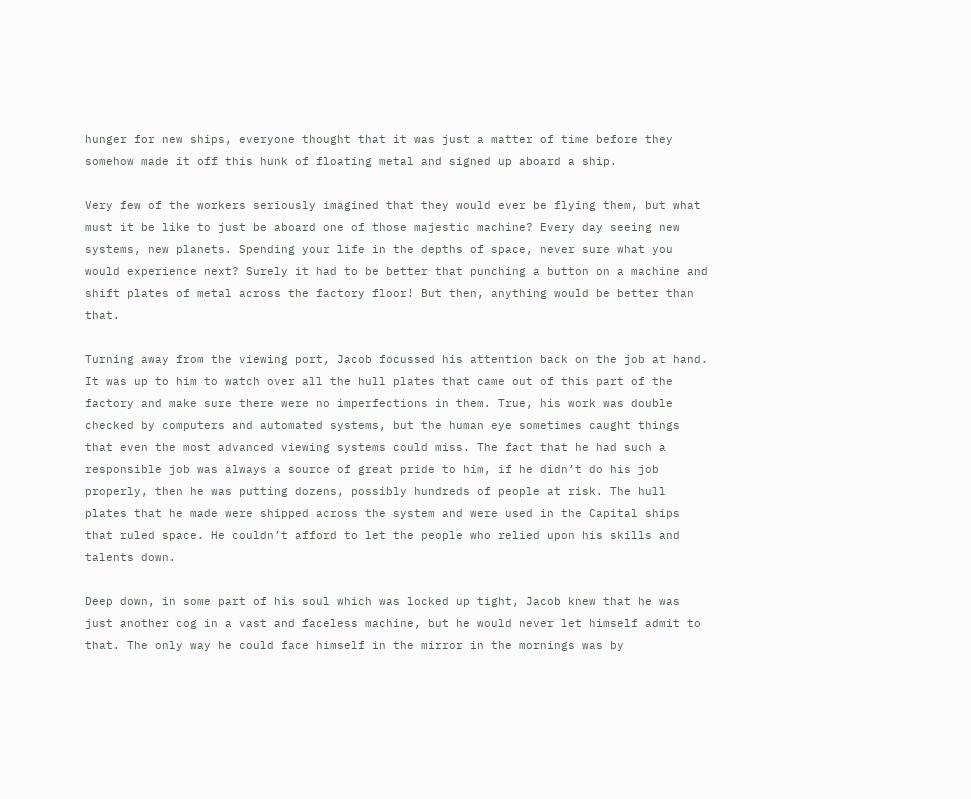hunger for new ships, everyone thought that it was just a matter of time before they somehow made it off this hunk of floating metal and signed up aboard a ship.

Very few of the workers seriously imagined that they would ever be flying them, but what must it be like to just be aboard one of those majestic machine? Every day seeing new systems, new planets. Spending your life in the depths of space, never sure what you would experience next? Surely it had to be better that punching a button on a machine and shift plates of metal across the factory floor! But then, anything would be better than that.

Turning away from the viewing port, Jacob focussed his attention back on the job at hand. It was up to him to watch over all the hull plates that came out of this part of the factory and make sure there were no imperfections in them. True, his work was double checked by computers and automated systems, but the human eye sometimes caught things that even the most advanced viewing systems could miss. The fact that he had such a responsible job was always a source of great pride to him, if he didn’t do his job properly, then he was putting dozens, possibly hundreds of people at risk. The hull plates that he made were shipped across the system and were used in the Capital ships that ruled space. He couldn’t afford to let the people who relied upon his skills and talents down.

Deep down, in some part of his soul which was locked up tight, Jacob knew that he was just another cog in a vast and faceless machine, but he would never let himself admit to that. The only way he could face himself in the mirror in the mornings was by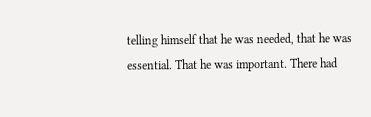telling himself that he was needed, that he was essential. That he was important. There had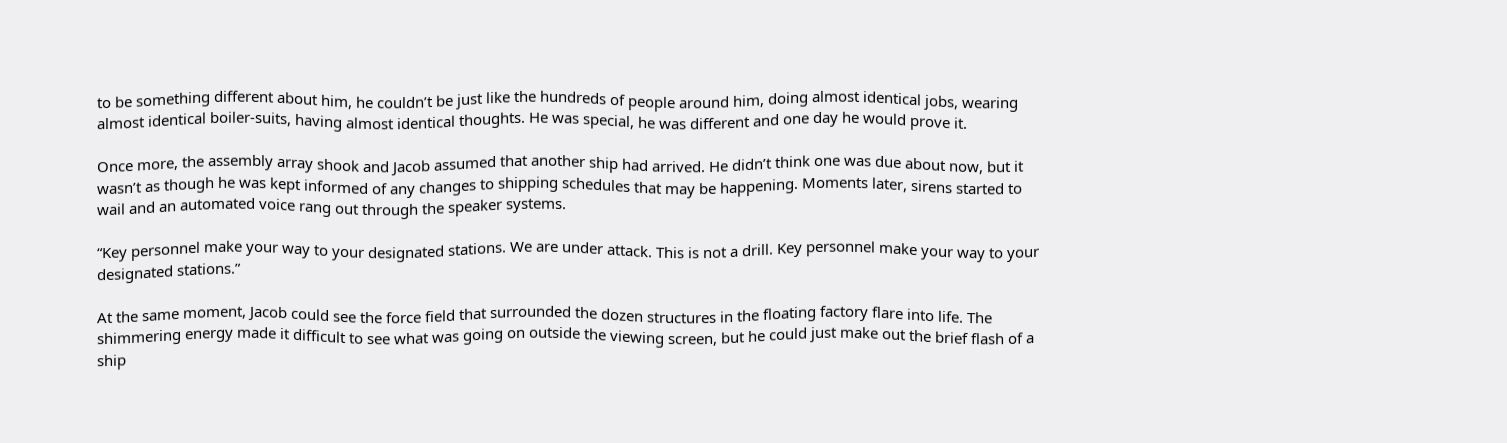to be something different about him, he couldn’t be just like the hundreds of people around him, doing almost identical jobs, wearing almost identical boiler-suits, having almost identical thoughts. He was special, he was different and one day he would prove it.

Once more, the assembly array shook and Jacob assumed that another ship had arrived. He didn’t think one was due about now, but it wasn’t as though he was kept informed of any changes to shipping schedules that may be happening. Moments later, sirens started to wail and an automated voice rang out through the speaker systems.

“Key personnel make your way to your designated stations. We are under attack. This is not a drill. Key personnel make your way to your designated stations.”

At the same moment, Jacob could see the force field that surrounded the dozen structures in the floating factory flare into life. The shimmering energy made it difficult to see what was going on outside the viewing screen, but he could just make out the brief flash of a ship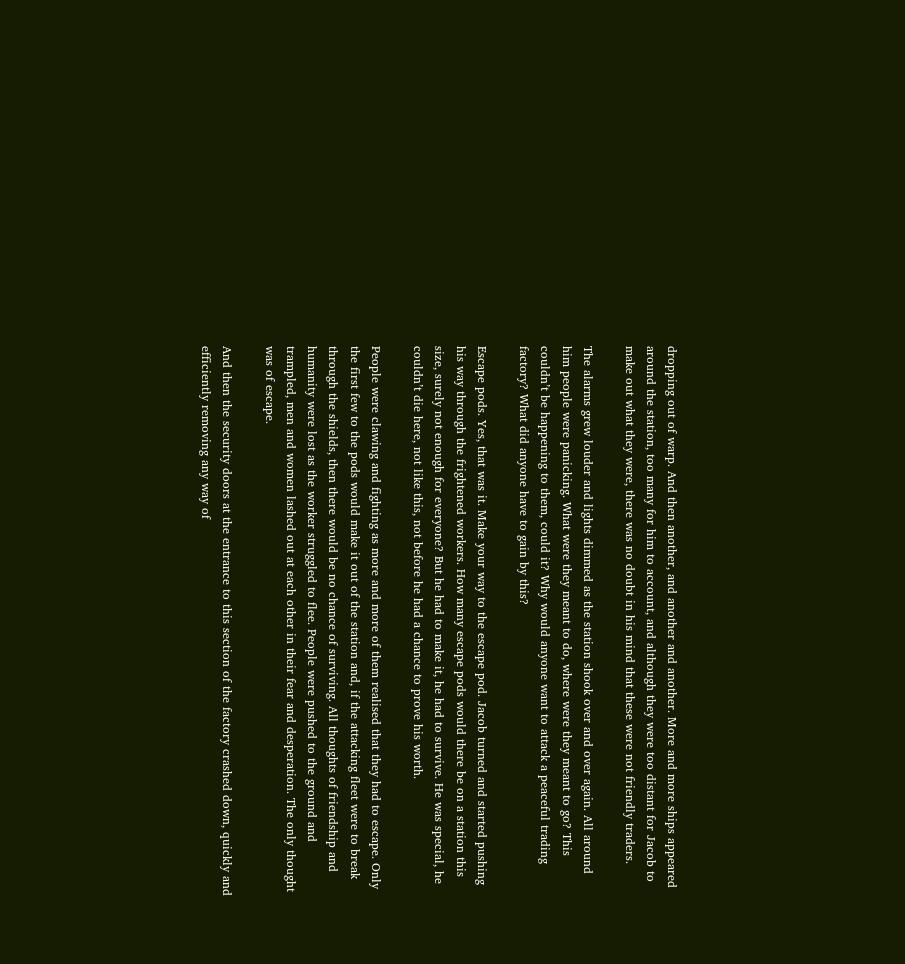dropping out of warp. And then another, and another and another. More and more ships appeared around the station, too many for him to account, and although they were too distant for Jacob to make out what they were, there was no doubt in his mind that these were not friendly traders.

The alarms grew louder and lights dimmed as the station shook over and over again. All around him people were panicking. What were they meant to do, where were they meant to go? This couldn’t be happening to them, could it? Why would anyone want to attack a peaceful trading factory? What did anyone have to gain by this?

Escape pods. Yes, that was it. Make your way to the escape pod. Jacob turned and started pushing his way through the frightened workers. How many escape pods would there be on a station this size, surely not enough for everyone? But he had to make it, he had to survive. He was special, he couldn’t die here, not like this, not before he had a chance to prove his worth.

People were clawing and fighting as more and more of them realised that they had to escape. Only the first few to the pods would make it out of the station and, if the attacking fleet were to break through the shields, then there would be no chance of surviving. All thoughts of friendship and humanity were lost as the worker struggled to flee. People were pushed to the ground and trampled, men and women lashed out at each other in their fear and desperation. The only thought was of escape.

And then the security doors at the entrance to this section of the factory crashed down, quickly and efficiently removing any way of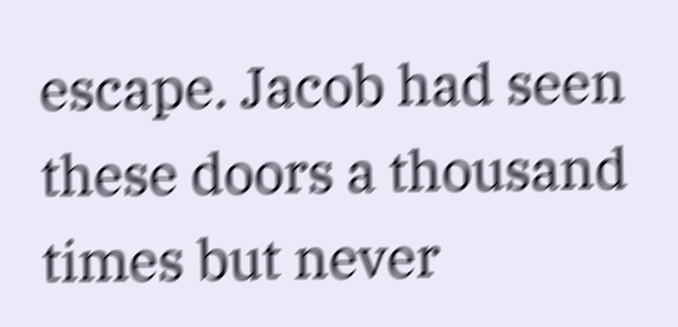escape. Jacob had seen these doors a thousand times but never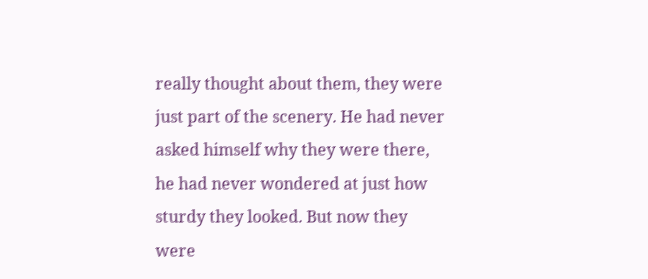really thought about them, they were just part of the scenery. He had never asked himself why they were there, he had never wondered at just how sturdy they looked. But now they were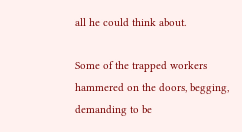all he could think about.

Some of the trapped workers hammered on the doors, begging, demanding to be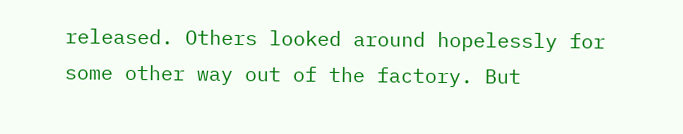released. Others looked around hopelessly for some other way out of the factory. But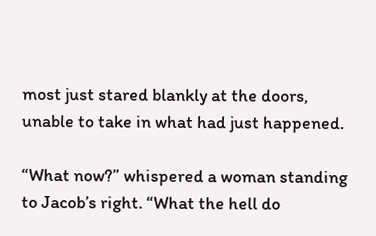most just stared blankly at the doors, unable to take in what had just happened.

“What now?” whispered a woman standing to Jacob’s right. “What the hell do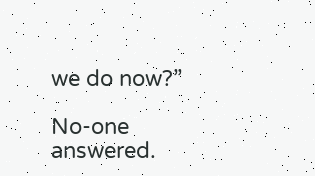we do now?”

No-one answered.